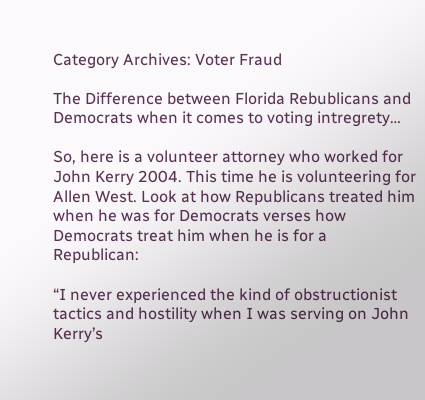Category Archives: Voter Fraud

The Difference between Florida Rebublicans and Democrats when it comes to voting intregrety…

So, here is a volunteer attorney who worked for John Kerry 2004. This time he is volunteering for Allen West. Look at how Republicans treated him when he was for Democrats verses how Democrats treat him when he is for a Republican:

“I never experienced the kind of obstructionist tactics and hostility when I was serving on John Kerry’s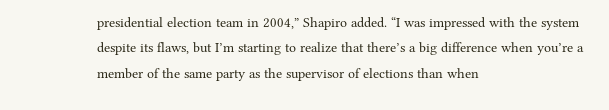presidential election team in 2004,” Shapiro added. “I was impressed with the system despite its flaws, but I’m starting to realize that there’s a big difference when you’re a member of the same party as the supervisor of elections than when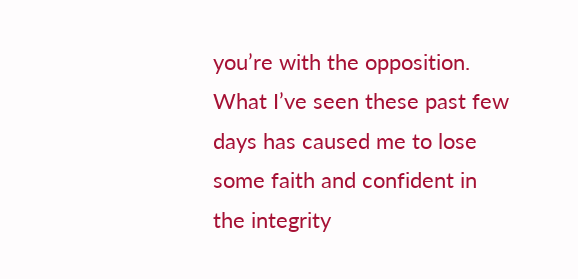you’re with the opposition. What I’ve seen these past few days has caused me to lose some faith and confident in the integrity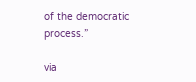of the democratic process.”

via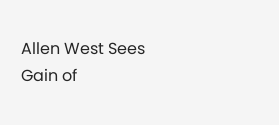Allen West Sees Gain of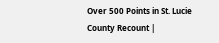Over 500 Points in St. Lucie County Recount |